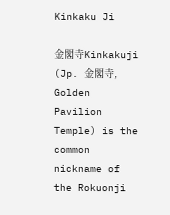Kinkaku Ji

金閣寺Kinkakuji (Jp. 金閣寺, Golden Pavilion Temple) is the common nickname of the Rokuonji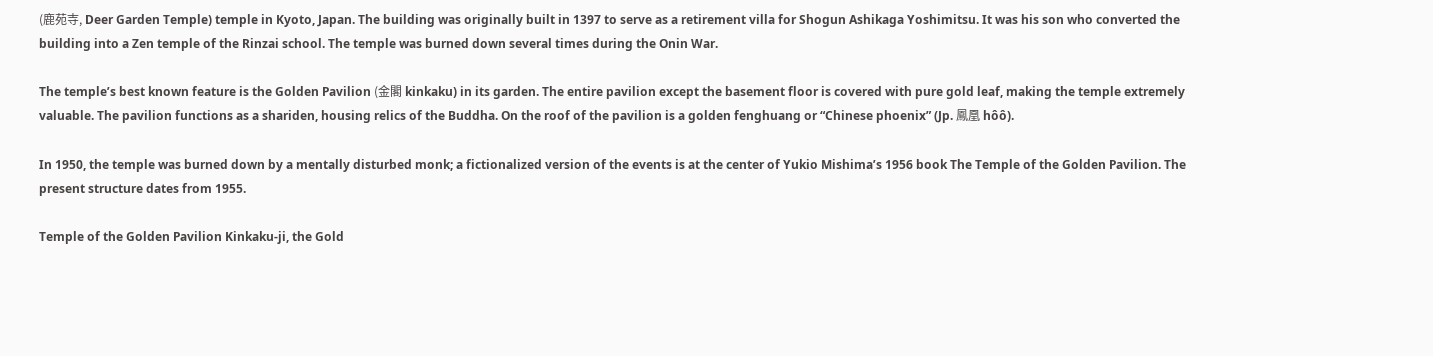(鹿苑寺, Deer Garden Temple) temple in Kyoto, Japan. The building was originally built in 1397 to serve as a retirement villa for Shogun Ashikaga Yoshimitsu. It was his son who converted the building into a Zen temple of the Rinzai school. The temple was burned down several times during the Onin War.

The temple’s best known feature is the Golden Pavilion (金閣 kinkaku) in its garden. The entire pavilion except the basement floor is covered with pure gold leaf, making the temple extremely valuable. The pavilion functions as a shariden, housing relics of the Buddha. On the roof of the pavilion is a golden fenghuang or “Chinese phoenix” (Jp. 鳳凰 hôô).

In 1950, the temple was burned down by a mentally disturbed monk; a fictionalized version of the events is at the center of Yukio Mishima’s 1956 book The Temple of the Golden Pavilion. The present structure dates from 1955.

Temple of the Golden Pavilion Kinkaku-ji, the Gold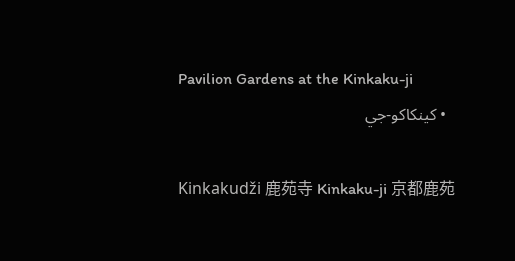Pavilion Gardens at the Kinkaku-ji
  • كينكاكو-جي

Kinkakudži 鹿苑寺 Kinkaku-ji 京都鹿苑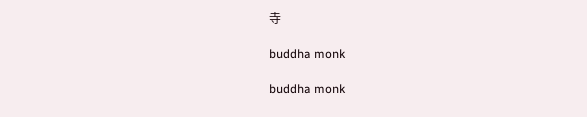寺

buddha monk

buddha monk